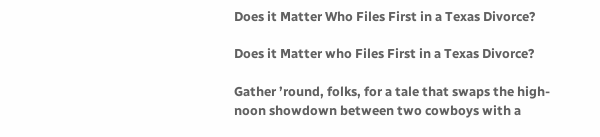Does it Matter Who Files First in a Texas Divorce?

Does it Matter who Files First in a Texas Divorce?

Gather ’round, folks, for a tale that swaps the high-noon showdown between two cowboys with a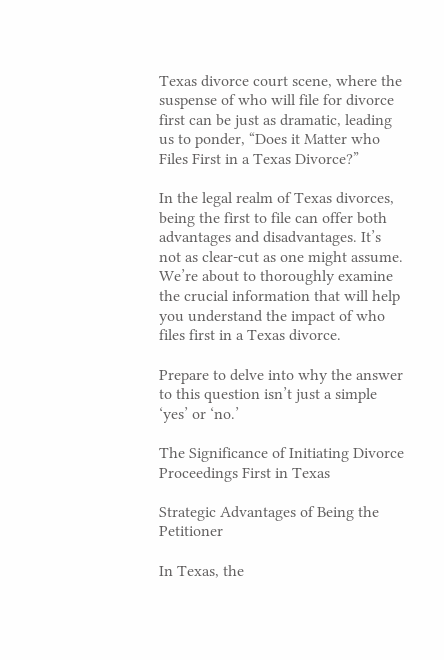Texas divorce court scene, where the suspense of who will file for divorce first can be just as dramatic, leading us to ponder, “Does it Matter who Files First in a Texas Divorce?”

In the legal realm of Texas divorces, being the first to file can offer both advantages and disadvantages. It’s not as clear-cut as one might assume. We’re about to thoroughly examine the crucial information that will help you understand the impact of who files first in a Texas divorce.

Prepare to delve into why the answer to this question isn’t just a simple ‘yes’ or ‘no.’

The Significance of Initiating Divorce Proceedings First in Texas

Strategic Advantages of Being the Petitioner

In Texas, the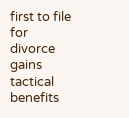first to file for divorce gains tactical benefits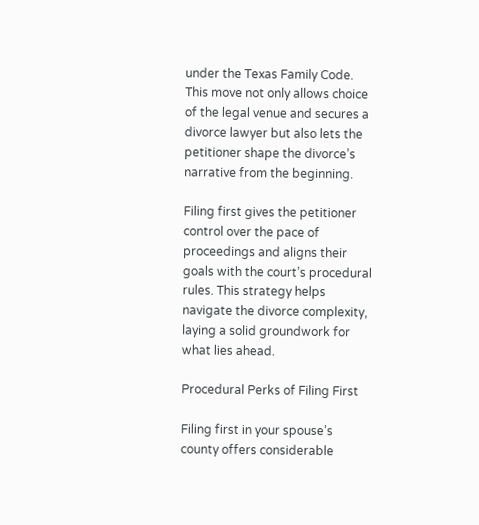under the Texas Family Code. This move not only allows choice of the legal venue and secures a divorce lawyer but also lets the petitioner shape the divorce’s narrative from the beginning.

Filing first gives the petitioner control over the pace of proceedings and aligns their goals with the court’s procedural rules. This strategy helps navigate the divorce complexity, laying a solid groundwork for what lies ahead.

Procedural Perks of Filing First

Filing first in your spouse’s county offers considerable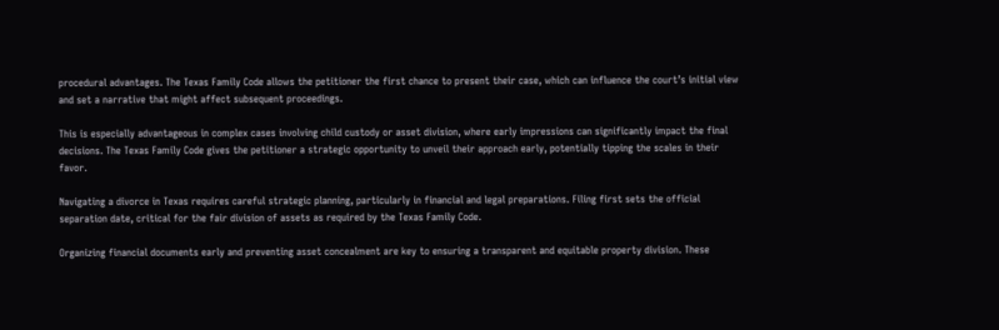procedural advantages. The Texas Family Code allows the petitioner the first chance to present their case, which can influence the court’s initial view and set a narrative that might affect subsequent proceedings.

This is especially advantageous in complex cases involving child custody or asset division, where early impressions can significantly impact the final decisions. The Texas Family Code gives the petitioner a strategic opportunity to unveil their approach early, potentially tipping the scales in their favor.

Navigating a divorce in Texas requires careful strategic planning, particularly in financial and legal preparations. Filing first sets the official separation date, critical for the fair division of assets as required by the Texas Family Code.

Organizing financial documents early and preventing asset concealment are key to ensuring a transparent and equitable property division. These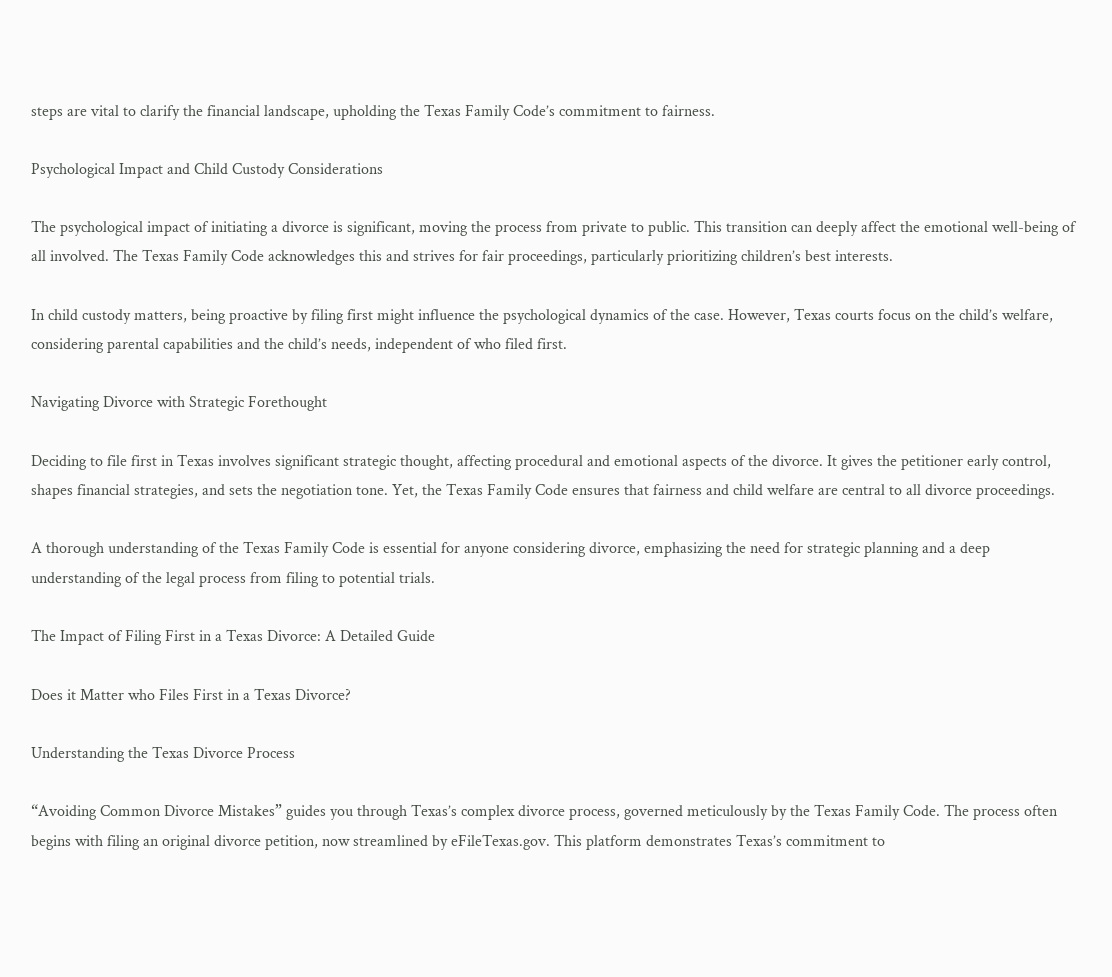steps are vital to clarify the financial landscape, upholding the Texas Family Code’s commitment to fairness.

Psychological Impact and Child Custody Considerations

The psychological impact of initiating a divorce is significant, moving the process from private to public. This transition can deeply affect the emotional well-being of all involved. The Texas Family Code acknowledges this and strives for fair proceedings, particularly prioritizing children’s best interests.

In child custody matters, being proactive by filing first might influence the psychological dynamics of the case. However, Texas courts focus on the child’s welfare, considering parental capabilities and the child’s needs, independent of who filed first.

Navigating Divorce with Strategic Forethought

Deciding to file first in Texas involves significant strategic thought, affecting procedural and emotional aspects of the divorce. It gives the petitioner early control, shapes financial strategies, and sets the negotiation tone. Yet, the Texas Family Code ensures that fairness and child welfare are central to all divorce proceedings.

A thorough understanding of the Texas Family Code is essential for anyone considering divorce, emphasizing the need for strategic planning and a deep understanding of the legal process from filing to potential trials.

The Impact of Filing First in a Texas Divorce: A Detailed Guide

Does it Matter who Files First in a Texas Divorce?

Understanding the Texas Divorce Process

“Avoiding Common Divorce Mistakes” guides you through Texas’s complex divorce process, governed meticulously by the Texas Family Code. The process often begins with filing an original divorce petition, now streamlined by eFileTexas.gov. This platform demonstrates Texas’s commitment to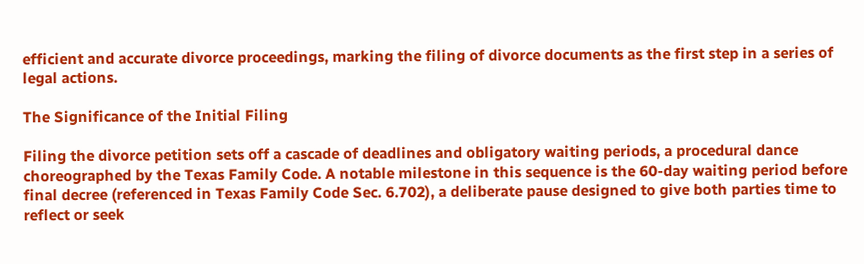efficient and accurate divorce proceedings, marking the filing of divorce documents as the first step in a series of legal actions.

The Significance of the Initial Filing

Filing the divorce petition sets off a cascade of deadlines and obligatory waiting periods, a procedural dance choreographed by the Texas Family Code. A notable milestone in this sequence is the 60-day waiting period before final decree (referenced in Texas Family Code Sec. 6.702), a deliberate pause designed to give both parties time to reflect or seek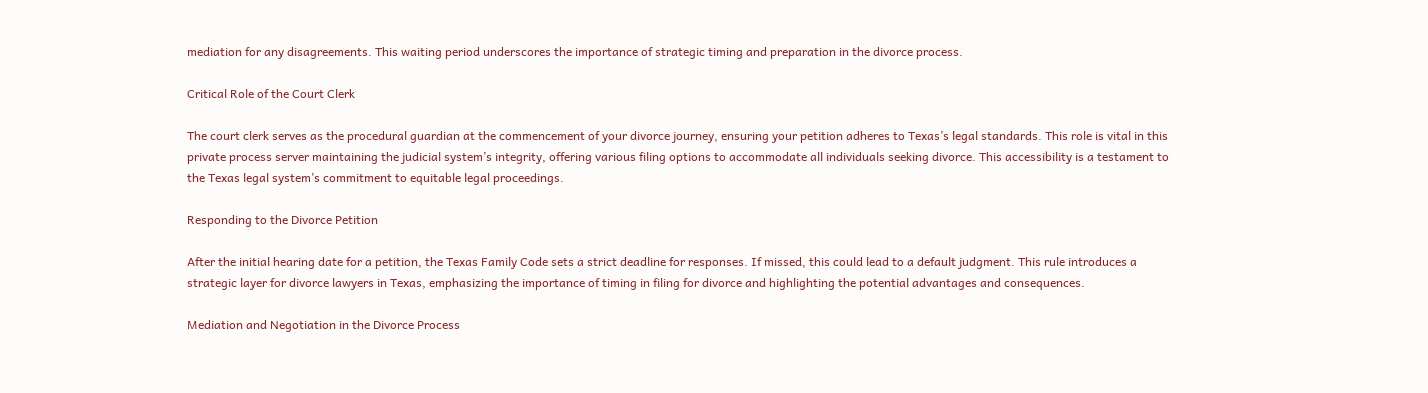mediation for any disagreements. This waiting period underscores the importance of strategic timing and preparation in the divorce process.

Critical Role of the Court Clerk

The court clerk serves as the procedural guardian at the commencement of your divorce journey, ensuring your petition adheres to Texas’s legal standards. This role is vital in this private process server maintaining the judicial system’s integrity, offering various filing options to accommodate all individuals seeking divorce. This accessibility is a testament to the Texas legal system’s commitment to equitable legal proceedings.

Responding to the Divorce Petition

After the initial hearing date for a petition, the Texas Family Code sets a strict deadline for responses. If missed, this could lead to a default judgment. This rule introduces a strategic layer for divorce lawyers in Texas, emphasizing the importance of timing in filing for divorce and highlighting the potential advantages and consequences.

Mediation and Negotiation in the Divorce Process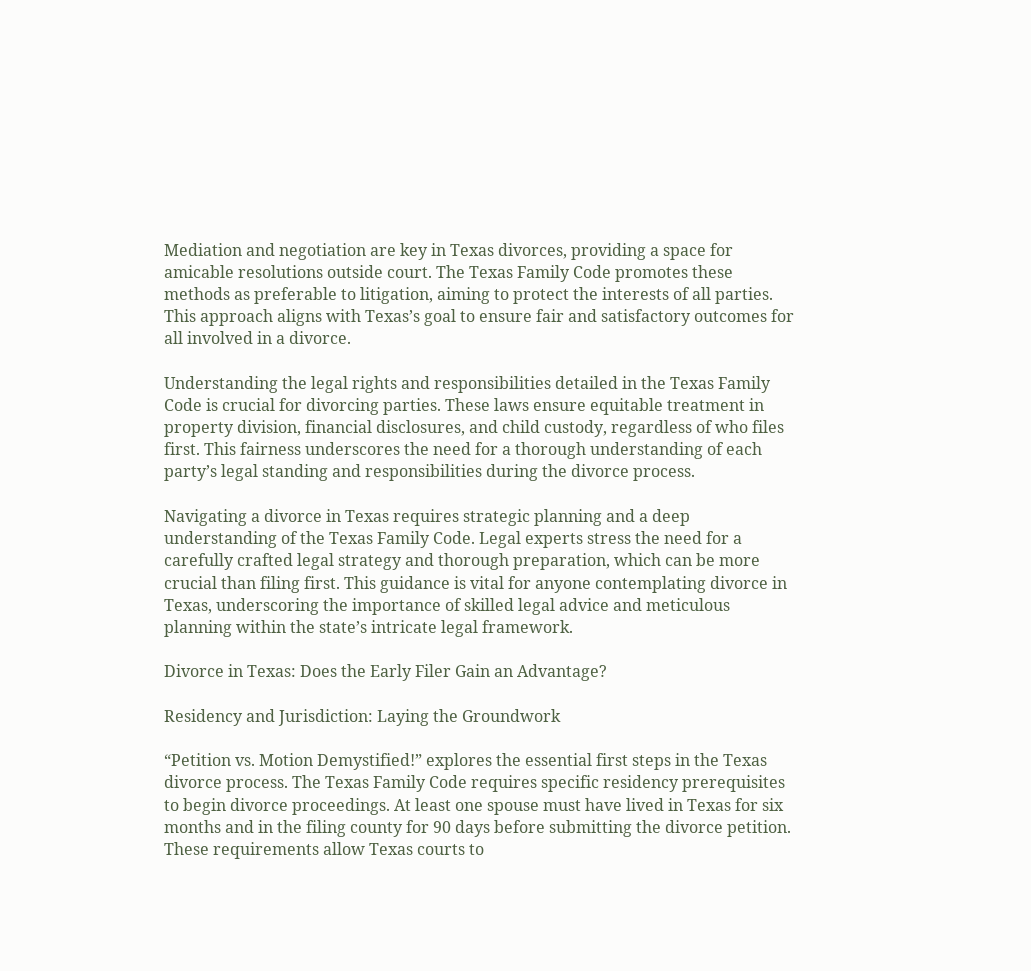Mediation and negotiation are key in Texas divorces, providing a space for amicable resolutions outside court. The Texas Family Code promotes these methods as preferable to litigation, aiming to protect the interests of all parties. This approach aligns with Texas’s goal to ensure fair and satisfactory outcomes for all involved in a divorce.

Understanding the legal rights and responsibilities detailed in the Texas Family Code is crucial for divorcing parties. These laws ensure equitable treatment in property division, financial disclosures, and child custody, regardless of who files first. This fairness underscores the need for a thorough understanding of each party’s legal standing and responsibilities during the divorce process.

Navigating a divorce in Texas requires strategic planning and a deep understanding of the Texas Family Code. Legal experts stress the need for a carefully crafted legal strategy and thorough preparation, which can be more crucial than filing first. This guidance is vital for anyone contemplating divorce in Texas, underscoring the importance of skilled legal advice and meticulous planning within the state’s intricate legal framework.

Divorce in Texas: Does the Early Filer Gain an Advantage?

Residency and Jurisdiction: Laying the Groundwork

“Petition vs. Motion Demystified!” explores the essential first steps in the Texas divorce process. The Texas Family Code requires specific residency prerequisites to begin divorce proceedings. At least one spouse must have lived in Texas for six months and in the filing county for 90 days before submitting the divorce petition. These requirements allow Texas courts to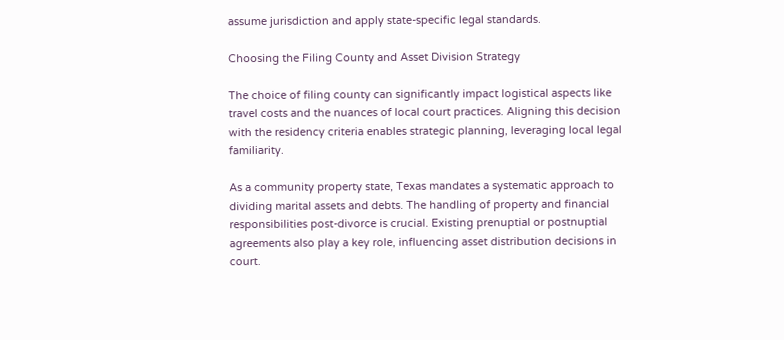assume jurisdiction and apply state-specific legal standards.

Choosing the Filing County and Asset Division Strategy

The choice of filing county can significantly impact logistical aspects like travel costs and the nuances of local court practices. Aligning this decision with the residency criteria enables strategic planning, leveraging local legal familiarity.

As a community property state, Texas mandates a systematic approach to dividing marital assets and debts. The handling of property and financial responsibilities post-divorce is crucial. Existing prenuptial or postnuptial agreements also play a key role, influencing asset distribution decisions in court.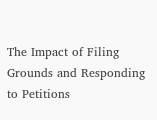The Impact of Filing Grounds and Responding to Petitions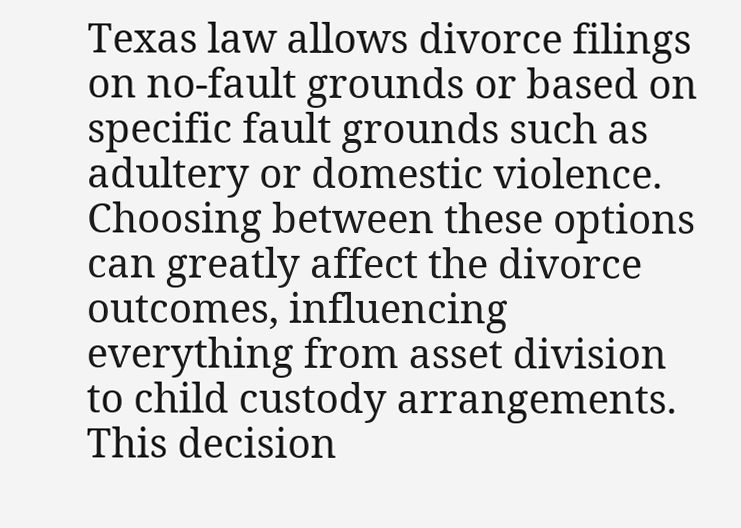Texas law allows divorce filings on no-fault grounds or based on specific fault grounds such as adultery or domestic violence. Choosing between these options can greatly affect the divorce outcomes, influencing everything from asset division to child custody arrangements. This decision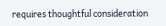requires thoughtful consideration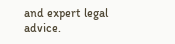and expert legal advice.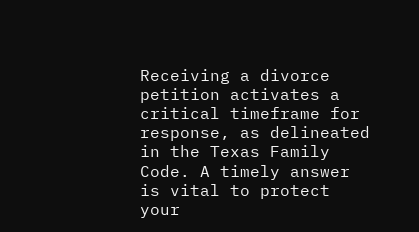Receiving a divorce petition activates a critical timeframe for response, as delineated in the Texas Family Code. A timely answer is vital to protect your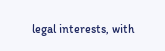legal interests, with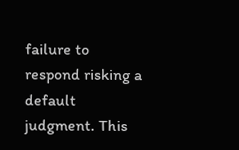failure to respond risking a default judgment. This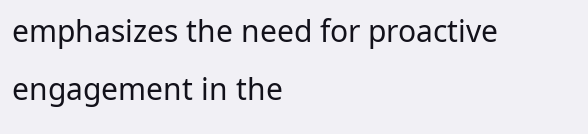emphasizes the need for proactive engagement in the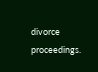divorce proceedings.